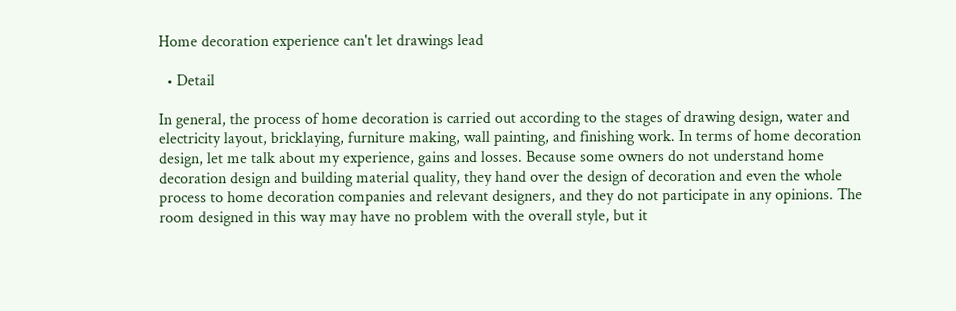Home decoration experience can't let drawings lead

  • Detail

In general, the process of home decoration is carried out according to the stages of drawing design, water and electricity layout, bricklaying, furniture making, wall painting, and finishing work. In terms of home decoration design, let me talk about my experience, gains and losses. Because some owners do not understand home decoration design and building material quality, they hand over the design of decoration and even the whole process to home decoration companies and relevant designers, and they do not participate in any opinions. The room designed in this way may have no problem with the overall style, but it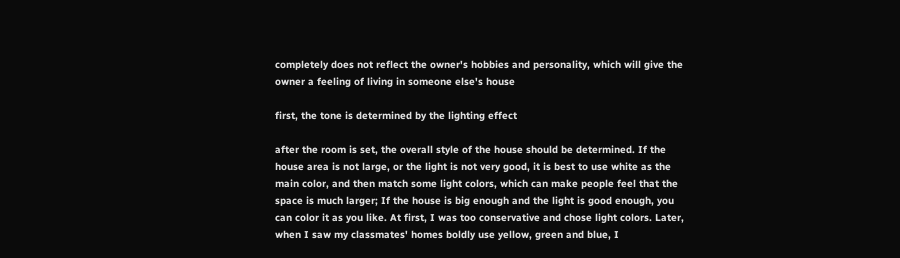completely does not reflect the owner's hobbies and personality, which will give the owner a feeling of living in someone else's house

first, the tone is determined by the lighting effect

after the room is set, the overall style of the house should be determined. If the house area is not large, or the light is not very good, it is best to use white as the main color, and then match some light colors, which can make people feel that the space is much larger; If the house is big enough and the light is good enough, you can color it as you like. At first, I was too conservative and chose light colors. Later, when I saw my classmates' homes boldly use yellow, green and blue, I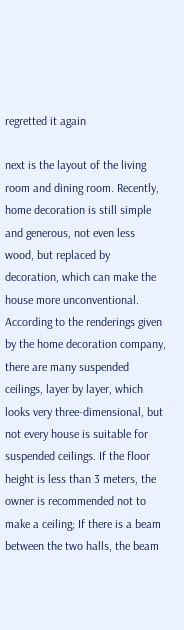regretted it again

next is the layout of the living room and dining room. Recently, home decoration is still simple and generous, not even less wood, but replaced by decoration, which can make the house more unconventional. According to the renderings given by the home decoration company, there are many suspended ceilings, layer by layer, which looks very three-dimensional, but not every house is suitable for suspended ceilings. If the floor height is less than 3 meters, the owner is recommended not to make a ceiling; If there is a beam between the two halls, the beam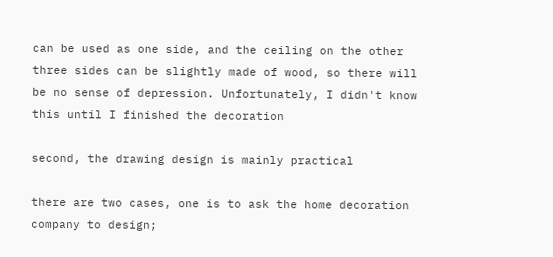can be used as one side, and the ceiling on the other three sides can be slightly made of wood, so there will be no sense of depression. Unfortunately, I didn't know this until I finished the decoration

second, the drawing design is mainly practical

there are two cases, one is to ask the home decoration company to design;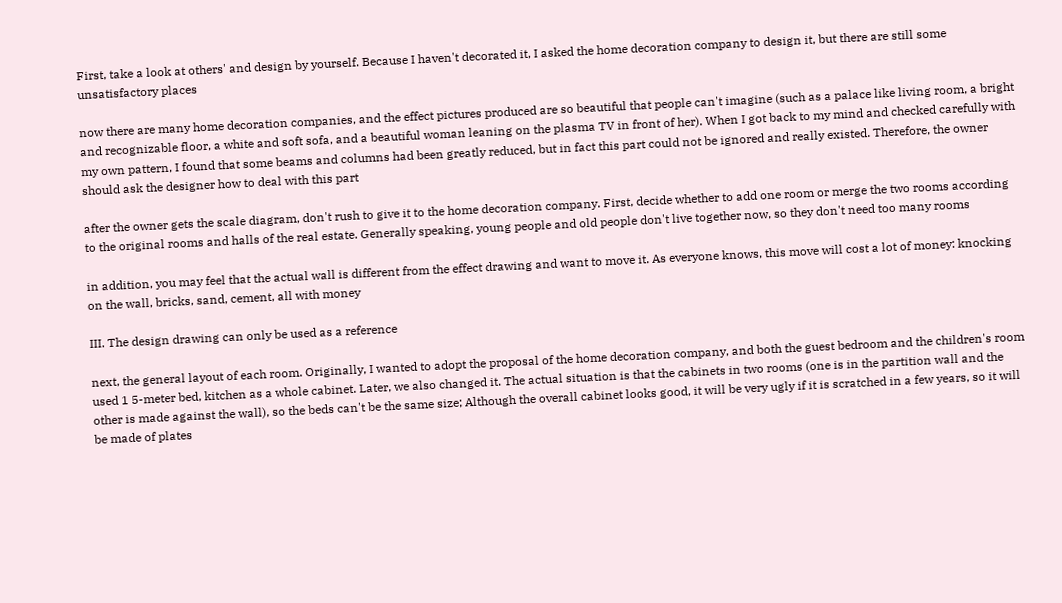First, take a look at others' and design by yourself. Because I haven't decorated it, I asked the home decoration company to design it, but there are still some unsatisfactory places

now there are many home decoration companies, and the effect pictures produced are so beautiful that people can't imagine (such as a palace like living room, a bright and recognizable floor, a white and soft sofa, and a beautiful woman leaning on the plasma TV in front of her). When I got back to my mind and checked carefully with my own pattern, I found that some beams and columns had been greatly reduced, but in fact this part could not be ignored and really existed. Therefore, the owner should ask the designer how to deal with this part

after the owner gets the scale diagram, don't rush to give it to the home decoration company. First, decide whether to add one room or merge the two rooms according to the original rooms and halls of the real estate. Generally speaking, young people and old people don't live together now, so they don't need too many rooms

in addition, you may feel that the actual wall is different from the effect drawing and want to move it. As everyone knows, this move will cost a lot of money: knocking on the wall, bricks, sand, cement, all with money

III. The design drawing can only be used as a reference

next, the general layout of each room. Originally, I wanted to adopt the proposal of the home decoration company, and both the guest bedroom and the children's room used 1 5-meter bed, kitchen as a whole cabinet. Later, we also changed it. The actual situation is that the cabinets in two rooms (one is in the partition wall and the other is made against the wall), so the beds can't be the same size; Although the overall cabinet looks good, it will be very ugly if it is scratched in a few years, so it will be made of plates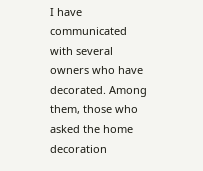I have communicated with several owners who have decorated. Among them, those who asked the home decoration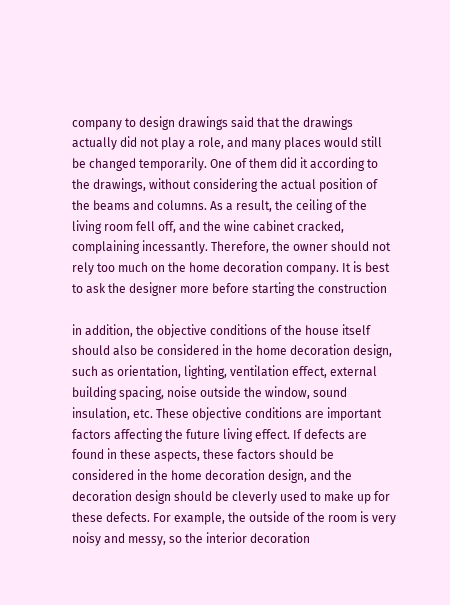company to design drawings said that the drawings actually did not play a role, and many places would still be changed temporarily. One of them did it according to the drawings, without considering the actual position of the beams and columns. As a result, the ceiling of the living room fell off, and the wine cabinet cracked, complaining incessantly. Therefore, the owner should not rely too much on the home decoration company. It is best to ask the designer more before starting the construction

in addition, the objective conditions of the house itself should also be considered in the home decoration design, such as orientation, lighting, ventilation effect, external building spacing, noise outside the window, sound insulation, etc. These objective conditions are important factors affecting the future living effect. If defects are found in these aspects, these factors should be considered in the home decoration design, and the decoration design should be cleverly used to make up for these defects. For example, the outside of the room is very noisy and messy, so the interior decoration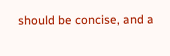should be concise, and a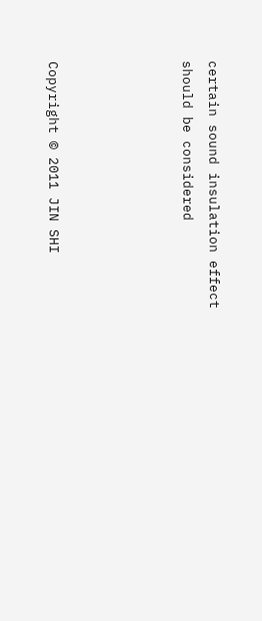certain sound insulation effect should be considered




Copyright © 2011 JIN SHI